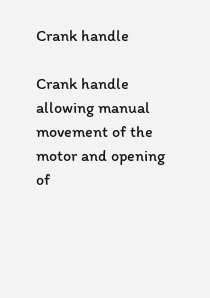Crank handle

Crank handle allowing manual movement of the motor and opening of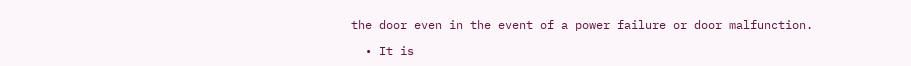the door even in the event of a power failure or door malfunction.

  • It is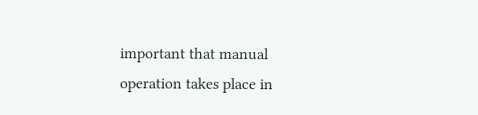important that manual operation takes place in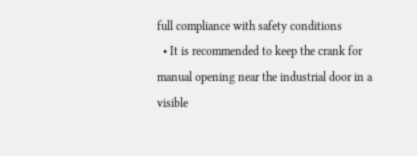full compliance with safety conditions
  • It is recommended to keep the crank for manual opening near the industrial door in a visible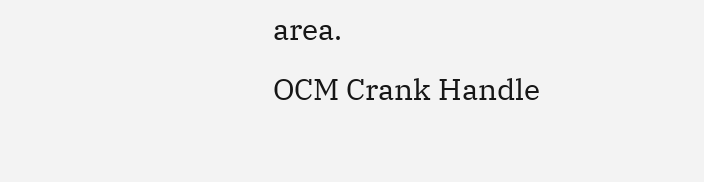area.
OCM Crank Handle